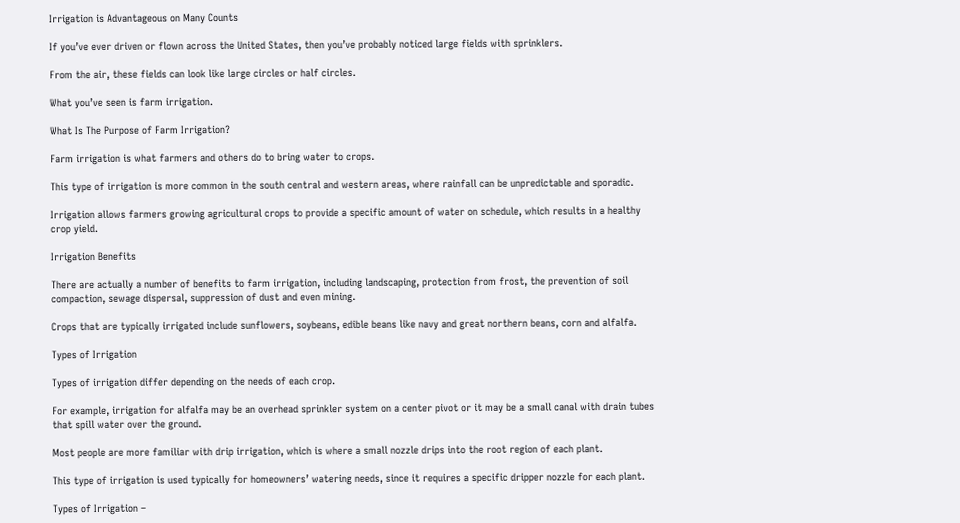Irrigation is Advantageous on Many Counts

If you’ve ever driven or flown across the United States, then you’ve probably noticed large fields with sprinklers.

From the air, these fields can look like large circles or half circles.

What you’ve seen is farm irrigation.

What Is The Purpose of Farm Irrigation?

Farm irrigation is what farmers and others do to bring water to crops.

This type of irrigation is more common in the south central and western areas, where rainfall can be unpredictable and sporadic.

Irrigation allows farmers growing agricultural crops to provide a specific amount of water on schedule, which results in a healthy crop yield.

Irrigation Benefits

There are actually a number of benefits to farm irrigation, including landscaping, protection from frost, the prevention of soil compaction, sewage dispersal, suppression of dust and even mining.

Crops that are typically irrigated include sunflowers, soybeans, edible beans like navy and great northern beans, corn and alfalfa.

Types of Irrigation

Types of irrigation differ depending on the needs of each crop.

For example, irrigation for alfalfa may be an overhead sprinkler system on a center pivot or it may be a small canal with drain tubes that spill water over the ground.

Most people are more familiar with drip irrigation, which is where a small nozzle drips into the root region of each plant.

This type of irrigation is used typically for homeowners’ watering needs, since it requires a specific dripper nozzle for each plant.

Types of Irrigation –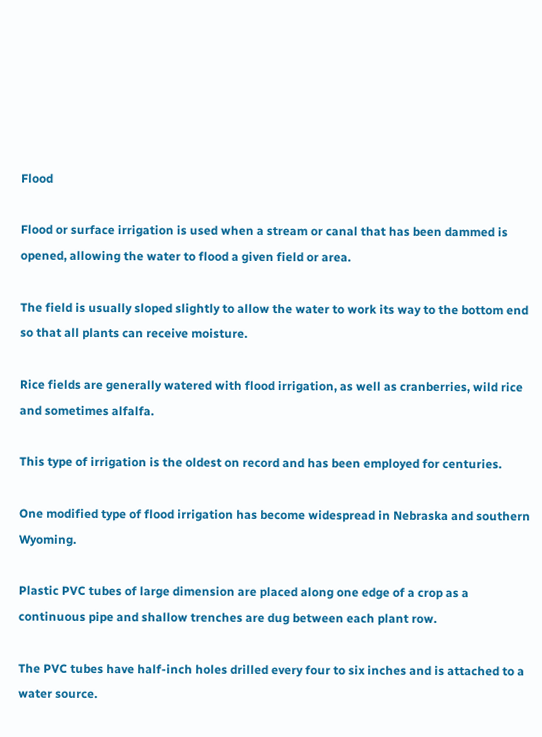Flood

Flood or surface irrigation is used when a stream or canal that has been dammed is opened, allowing the water to flood a given field or area.

The field is usually sloped slightly to allow the water to work its way to the bottom end so that all plants can receive moisture.

Rice fields are generally watered with flood irrigation, as well as cranberries, wild rice and sometimes alfalfa.

This type of irrigation is the oldest on record and has been employed for centuries.

One modified type of flood irrigation has become widespread in Nebraska and southern Wyoming.

Plastic PVC tubes of large dimension are placed along one edge of a crop as a continuous pipe and shallow trenches are dug between each plant row.

The PVC tubes have half-inch holes drilled every four to six inches and is attached to a water source.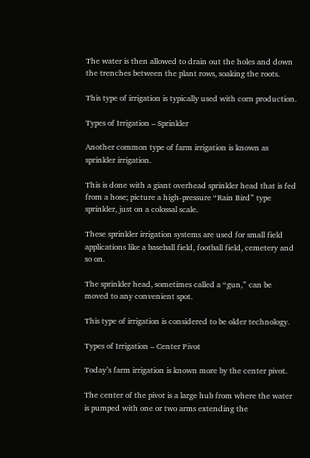The water is then allowed to drain out the holes and down the trenches between the plant rows, soaking the roots.

This type of irrigation is typically used with corn production.

Types of Irrigation – Sprinkler

Another common type of farm irrigation is known as sprinkler irrigation.

This is done with a giant overhead sprinkler head that is fed from a hose; picture a high-pressure “Rain Bird” type sprinkler, just on a colossal scale.

These sprinkler irrigation systems are used for small field applications like a baseball field, football field, cemetery and so on.

The sprinkler head, sometimes called a “gun,” can be moved to any convenient spot.

This type of irrigation is considered to be older technology.

Types of Irrigation – Center Pivot

Today’s farm irrigation is known more by the center pivot.

The center of the pivot is a large hub from where the water is pumped with one or two arms extending the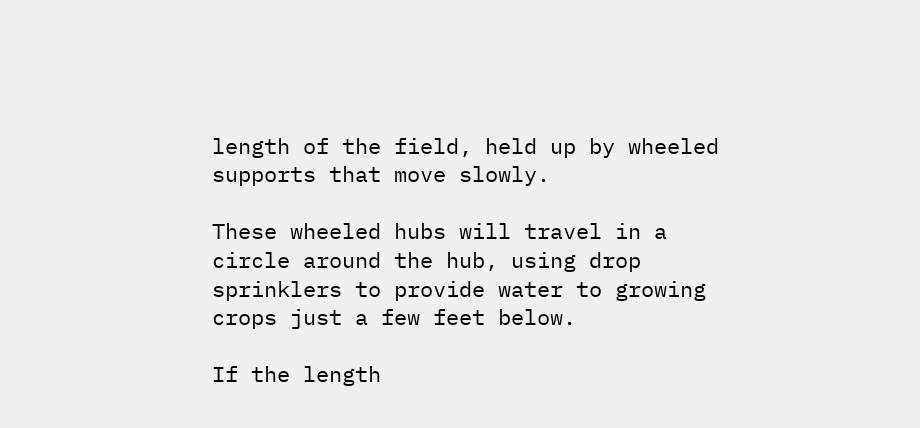length of the field, held up by wheeled supports that move slowly.

These wheeled hubs will travel in a circle around the hub, using drop sprinklers to provide water to growing crops just a few feet below.

If the length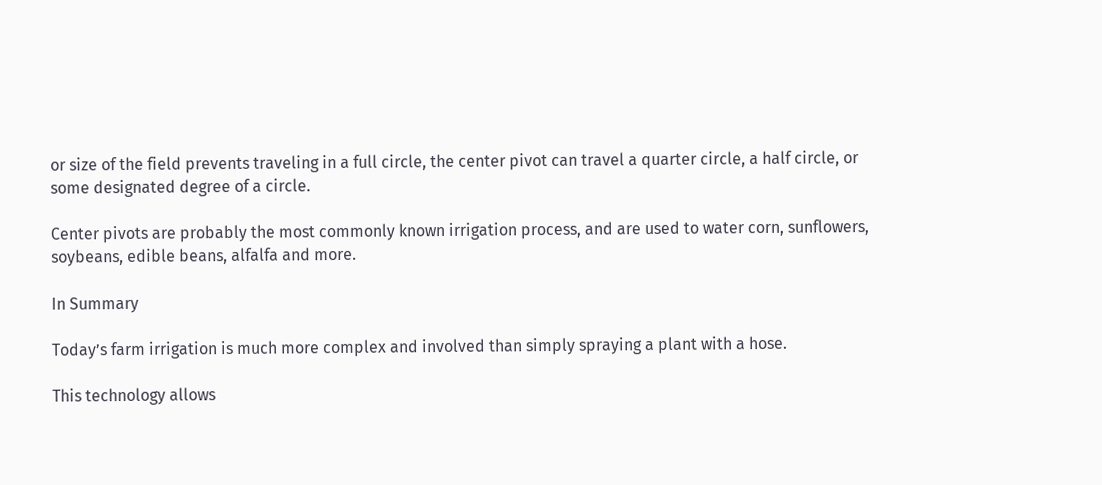or size of the field prevents traveling in a full circle, the center pivot can travel a quarter circle, a half circle, or some designated degree of a circle.

Center pivots are probably the most commonly known irrigation process, and are used to water corn, sunflowers, soybeans, edible beans, alfalfa and more.

In Summary

Today’s farm irrigation is much more complex and involved than simply spraying a plant with a hose.

This technology allows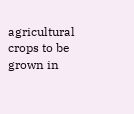agricultural crops to be grown in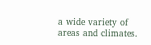a wide variety of areas and climates.